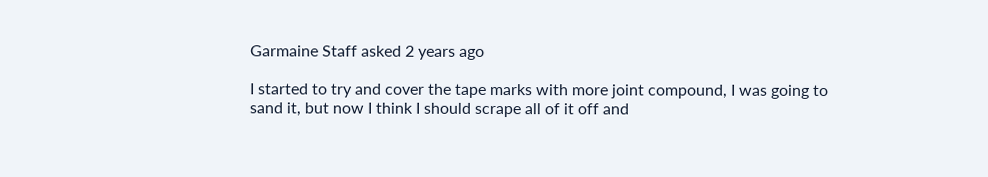Garmaine Staff asked 2 years ago

I started to try and cover the tape marks with more joint compound, I was going to sand it, but now I think I should scrape all of it off and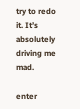try to redo it. It’s absolutely driving me mad.

enter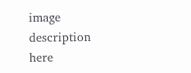image description here